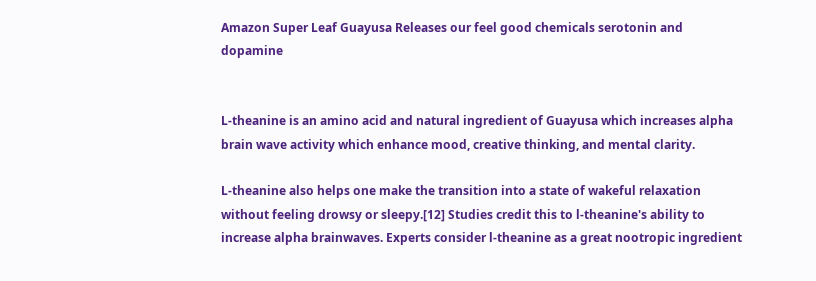Amazon Super Leaf Guayusa Releases our feel good chemicals serotonin and dopamine


L-theanine is an amino acid and natural ingredient of Guayusa which increases alpha brain wave activity which enhance mood, creative thinking, and mental clarity.

L-theanine also helps one make the transition into a state of wakeful relaxation without feeling drowsy or sleepy.[12] Studies credit this to l-theanine's ability to increase alpha brainwaves. Experts consider l-theanine as a great nootropic ingredient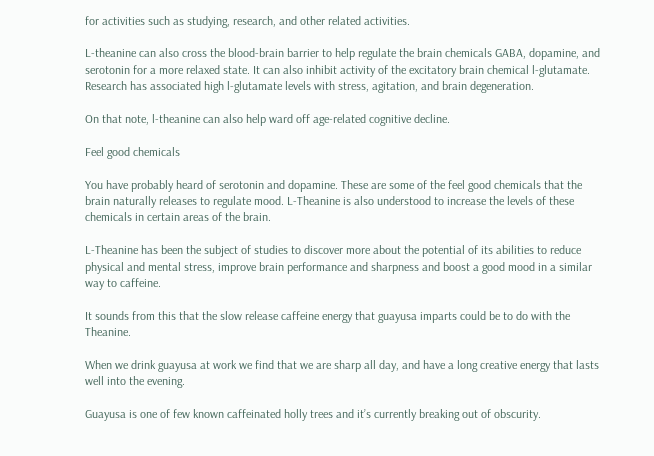for activities such as studying, research, and other related activities.

L-theanine can also cross the blood-brain barrier to help regulate the brain chemicals GABA, dopamine, and serotonin for a more relaxed state. It can also inhibit activity of the excitatory brain chemical l-glutamate. Research has associated high l-glutamate levels with stress, agitation, and brain degeneration.

On that note, l-theanine can also help ward off age-related cognitive decline.

Feel good chemicals

You have probably heard of serotonin and dopamine. These are some of the feel good chemicals that the brain naturally releases to regulate mood. L-Theanine is also understood to increase the levels of these chemicals in certain areas of the brain.

L-Theanine has been the subject of studies to discover more about the potential of its abilities to reduce physical and mental stress, improve brain performance and sharpness and boost a good mood in a similar way to caffeine.

It sounds from this that the slow release caffeine energy that guayusa imparts could be to do with the Theanine.

When we drink guayusa at work we find that we are sharp all day, and have a long creative energy that lasts well into the evening.

Guayusa is one of few known caffeinated holly trees and it’s currently breaking out of obscurity.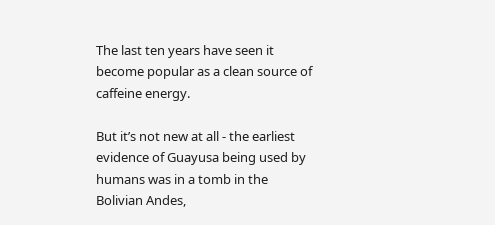The last ten years have seen it become popular as a clean source of caffeine energy.

But it’s not new at all - the earliest evidence of Guayusa being used by humans was in a tomb in the Bolivian Andes,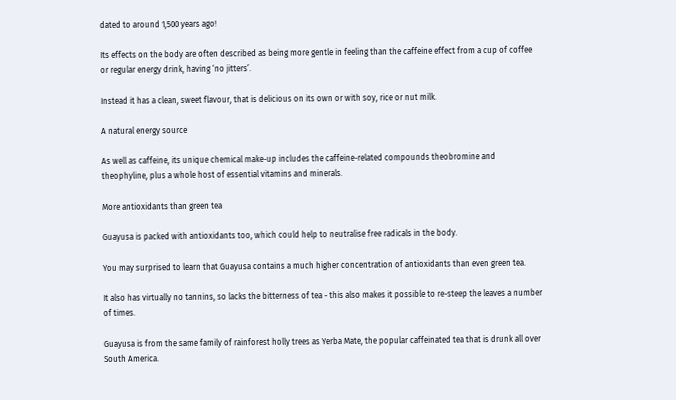dated to around 1,500 years ago!

Its effects on the body are often described as being more gentle in feeling than the caffeine effect from a cup of coffee or regular energy drink, having ‘no jitters’.

Instead it has a clean, sweet flavour, that is delicious on its own or with soy, rice or nut milk.

A natural energy source

As well as caffeine, its unique chemical make-up includes the caffeine-related compounds theobromine and theophyline, plus a whole host of essential vitamins and minerals.

More antioxidants than green tea

Guayusa is packed with antioxidants too, which could help to neutralise free radicals in the body.

You may surprised to learn that Guayusa contains a much higher concentration of antioxidants than even green tea.

It also has virtually no tannins, so lacks the bitterness of tea - this also makes it possible to re-steep the leaves a number of times.

Guayusa is from the same family of rainforest holly trees as Yerba Mate, the popular caffeinated tea that is drunk all over South America.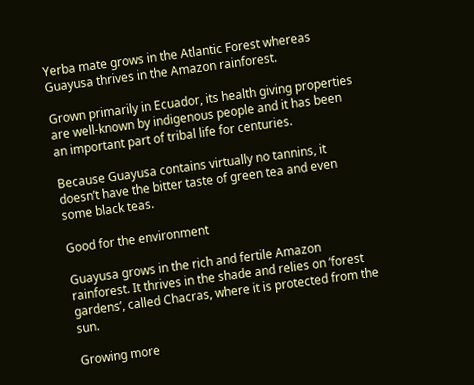Yerba mate grows in the Atlantic Forest whereas Guayusa thrives in the Amazon rainforest.

Grown primarily in Ecuador, its health giving properties are well-known by indigenous people and it has been an important part of tribal life for centuries.

Because Guayusa contains virtually no tannins, it doesn’t have the bitter taste of green tea and even some black teas.

Good for the environment

Guayusa grows in the rich and fertile Amazon rainforest. It thrives in the shade and relies on ‘forest gardens’, called Chacras, where it is protected from the sun.

Growing more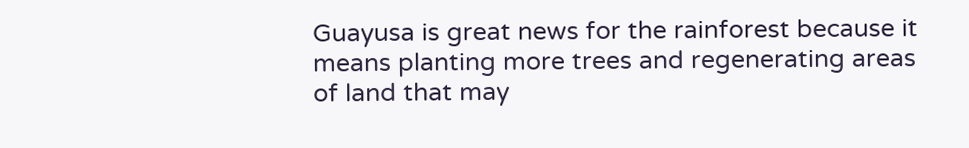Guayusa is great news for the rainforest because it means planting more trees and regenerating areas of land that may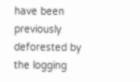have been previously deforested by the logging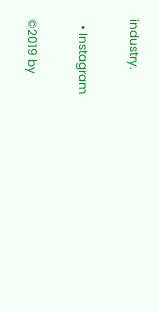industry.

  • Instagram

©2019 by